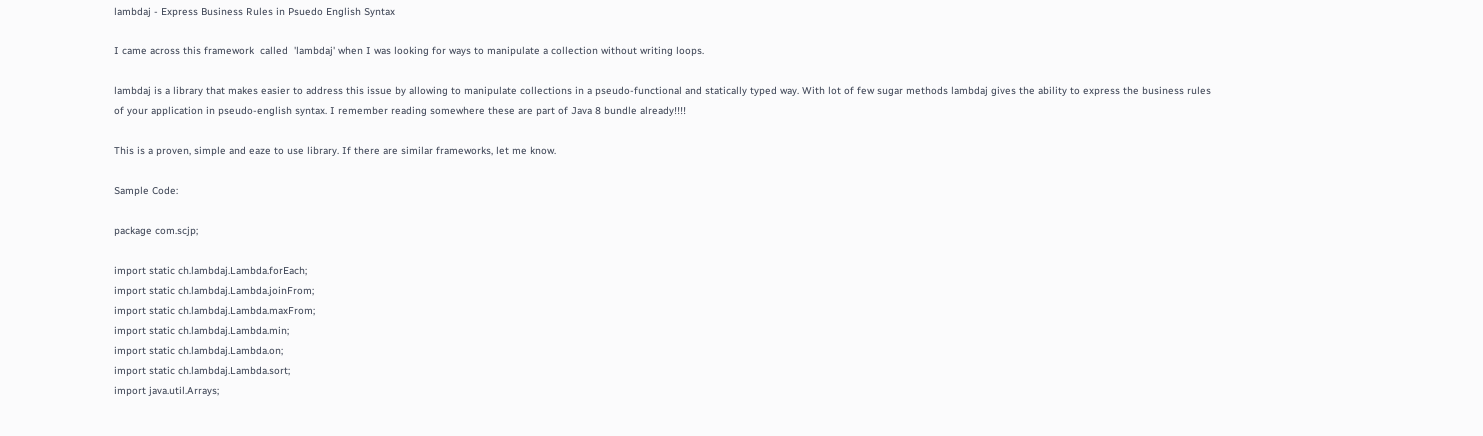lambdaj - Express Business Rules in Psuedo English Syntax

I came across this framework  called  'lambdaj' when I was looking for ways to manipulate a collection without writing loops.

lambdaj is a library that makes easier to address this issue by allowing to manipulate collections in a pseudo-functional and statically typed way. With lot of few sugar methods lambdaj gives the ability to express the business rules of your application in pseudo-english syntax. I remember reading somewhere these are part of Java 8 bundle already!!!!

This is a proven, simple and eaze to use library. If there are similar frameworks, let me know.

Sample Code:

package com.scjp;

import static ch.lambdaj.Lambda.forEach;
import static ch.lambdaj.Lambda.joinFrom;
import static ch.lambdaj.Lambda.maxFrom;
import static ch.lambdaj.Lambda.min;
import static ch.lambdaj.Lambda.on;
import static ch.lambdaj.Lambda.sort;
import java.util.Arrays;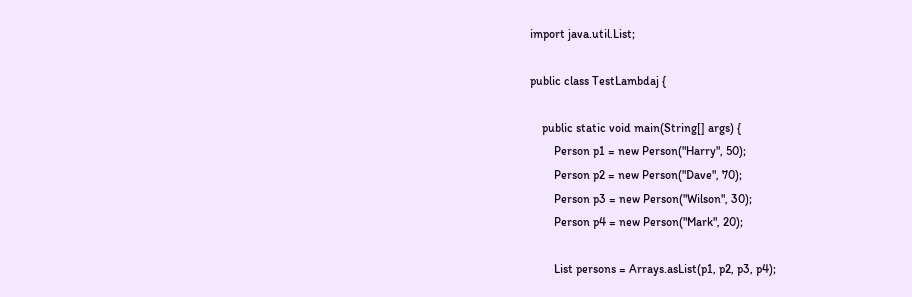import java.util.List;

public class TestLambdaj {

    public static void main(String[] args) {
        Person p1 = new Person("Harry", 50);
        Person p2 = new Person("Dave", 70);
        Person p3 = new Person("Wilson", 30);
        Person p4 = new Person("Mark", 20);

        List persons = Arrays.asList(p1, p2, p3, p4);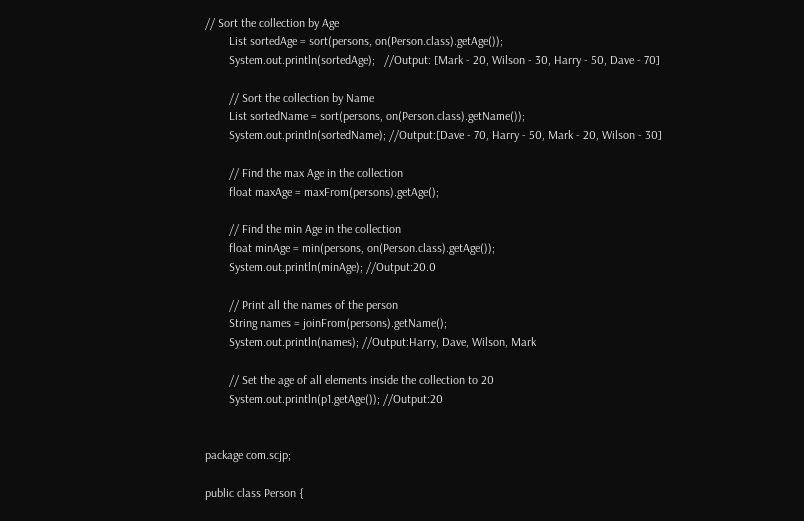// Sort the collection by Age
        List sortedAge = sort(persons, on(Person.class).getAge());
        System.out.println(sortedAge);   //Output: [Mark - 20, Wilson - 30, Harry - 50, Dave - 70]

        // Sort the collection by Name
        List sortedName = sort(persons, on(Person.class).getName());
        System.out.println(sortedName); //Output:[Dave - 70, Harry - 50, Mark - 20, Wilson - 30]

        // Find the max Age in the collection
        float maxAge = maxFrom(persons).getAge();

        // Find the min Age in the collection
        float minAge = min(persons, on(Person.class).getAge());
        System.out.println(minAge); //Output:20.0

        // Print all the names of the person
        String names = joinFrom(persons).getName();
        System.out.println(names); //Output:Harry, Dave, Wilson, Mark

        // Set the age of all elements inside the collection to 20
        System.out.println(p1.getAge()); //Output:20


package com.scjp;

public class Person {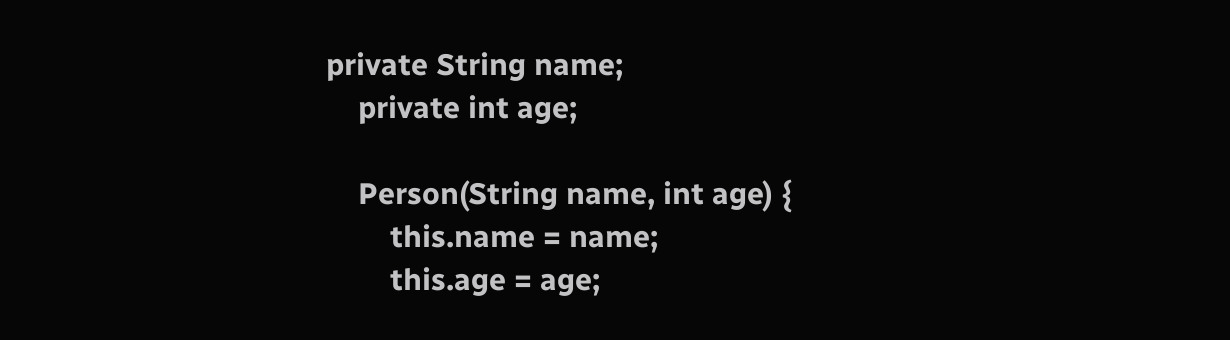private String name;
    private int age;

    Person(String name, int age) {
        this.name = name;
        this.age = age;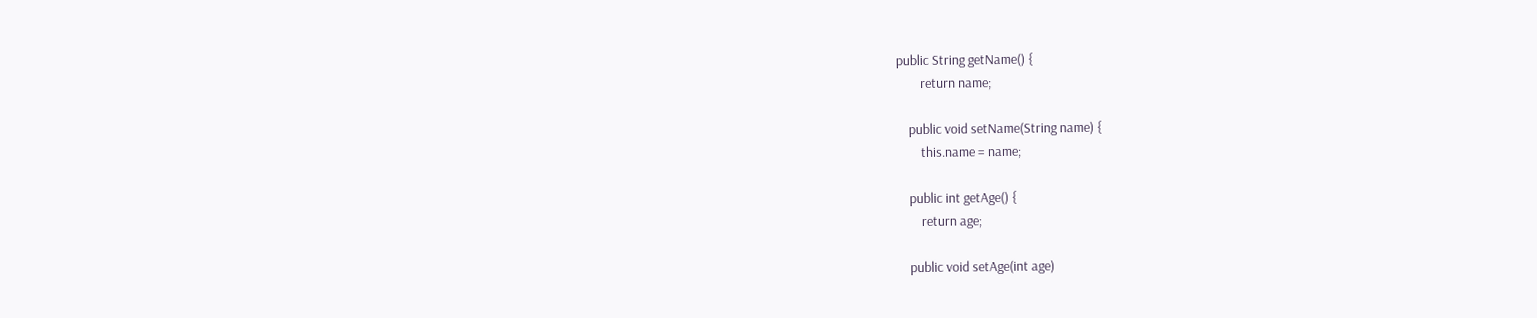public String getName() {
        return name;

    public void setName(String name) {
        this.name = name;

    public int getAge() {
        return age;

    public void setAge(int age)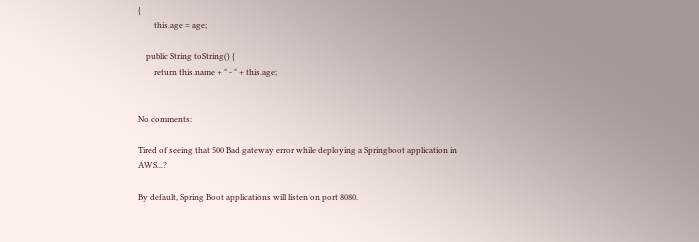{
        this.age = age;

    public String toString() {
        return this.name + " - " + this.age;


No comments:

Tired of seeing that 500 Bad gateway error while deploying a Springboot application in AWS...?

By default, Spring Boot applications will listen on port 8080.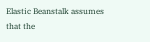Elastic Beanstalk assumes that the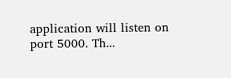application will listen on port 5000. Th...